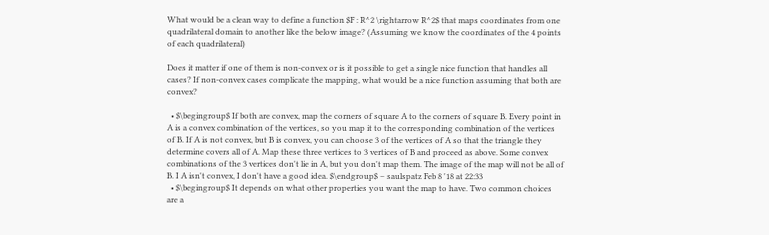What would be a clean way to define a function $F : R^2 \rightarrow R^2$ that maps coordinates from one quadrilateral domain to another like the below image? (Assuming we know the coordinates of the 4 points of each quadrilateral)

Does it matter if one of them is non-convex or is it possible to get a single nice function that handles all cases? If non-convex cases complicate the mapping, what would be a nice function assuming that both are convex?

  • $\begingroup$ If both are convex, map the corners of square A to the corners of square B. Every point in A is a convex combination of the vertices, so you map it to the corresponding combination of the vertices of B. If A is not convex, but B is convex, you can choose 3 of the vertices of A so that the triangle they determine covers all of A. Map these three vertices to 3 vertices of B and proceed as above. Some convex combinations of the 3 vertices don't lie in A, but you don't map them. The image of the map will not be all of B. I A isn't convex, I don't have a good idea. $\endgroup$ – saulspatz Feb 8 '18 at 22:33
  • $\begingroup$ It depends on what other properties you want the map to have. Two common choices are a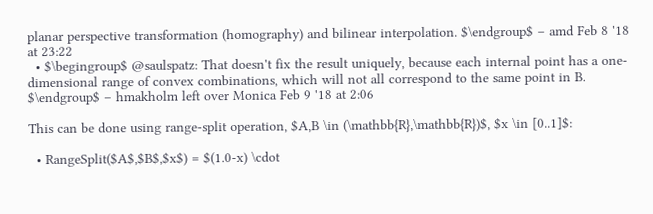planar perspective transformation (homography) and bilinear interpolation. $\endgroup$ – amd Feb 8 '18 at 23:22
  • $\begingroup$ @saulspatz: That doesn't fix the result uniquely, because each internal point has a one-dimensional range of convex combinations, which will not all correspond to the same point in B. $\endgroup$ – hmakholm left over Monica Feb 9 '18 at 2:06

This can be done using range-split operation, $A,B \in (\mathbb{R},\mathbb{R})$, $x \in [0..1]$:

  • RangeSplit($A$,$B$,$x$) = $(1.0-x) \cdot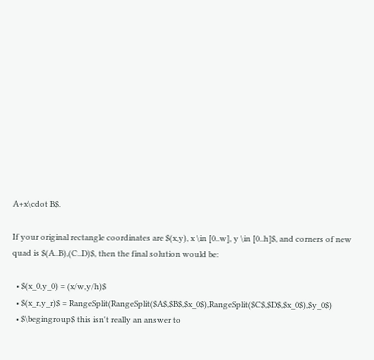A+x\cdot B$.

If your original rectangle coordinates are $(x,y), x \in [0..w], y \in [0..h]$, and corners of new quad is $(A..B),(C..D)$, then the final solution would be:

  • $(x_0,y_0) = (x/w,y/h)$
  • $(x_r,y_r)$ = RangeSplit(RangeSplit($A$,$B$,$x_0$),RangeSplit($C$,$D$,$x_0$),$y_0$)
  • $\begingroup$ this isn't really an answer to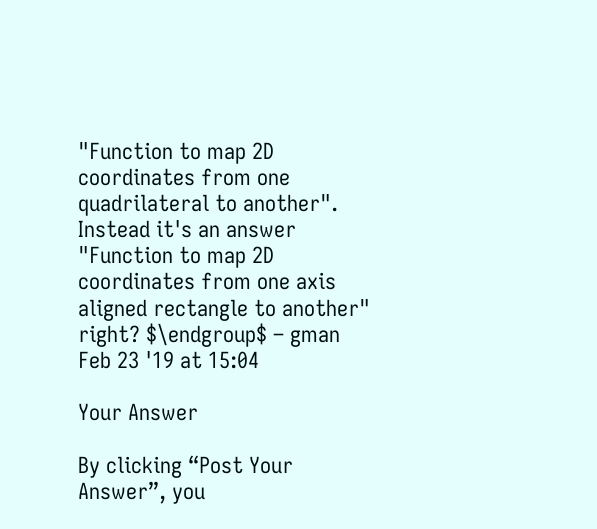"Function to map 2D coordinates from one quadrilateral to another". Instead it's an answer "Function to map 2D coordinates from one axis aligned rectangle to another" right? $\endgroup$ – gman Feb 23 '19 at 15:04

Your Answer

By clicking “Post Your Answer”, you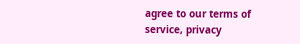agree to our terms of service, privacy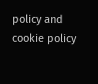policy and cookie policy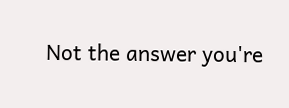Not the answer you're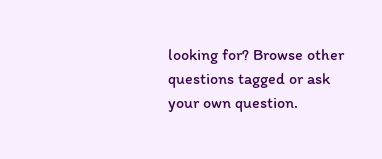looking for? Browse other questions tagged or ask your own question.